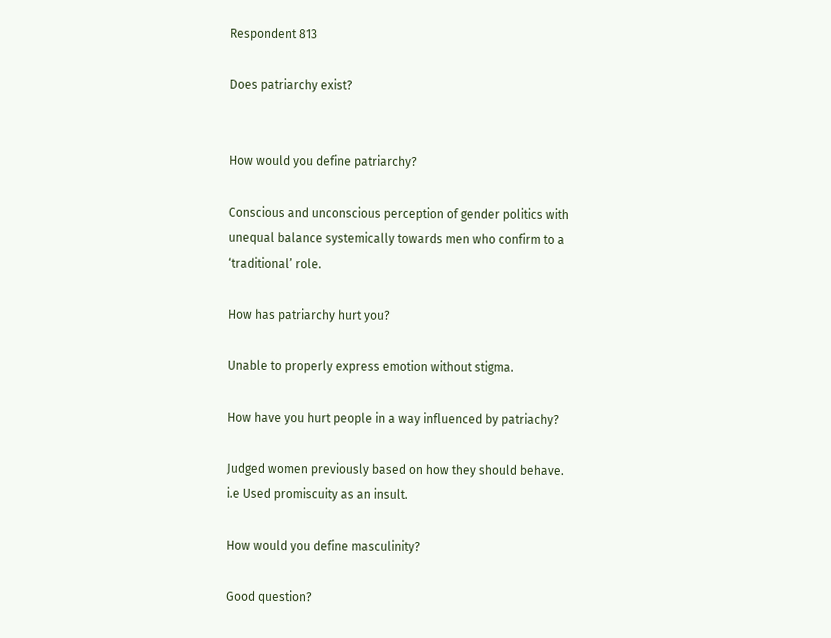Respondent 813

Does patriarchy exist?


How would you define patriarchy?

Conscious and unconscious perception of gender politics with unequal balance systemically towards men who confirm to a ‘traditional’ role.

How has patriarchy hurt you?

Unable to properly express emotion without stigma.

How have you hurt people in a way influenced by patriachy?

Judged women previously based on how they should behave. i.e Used promiscuity as an insult.

How would you define masculinity?

Good question?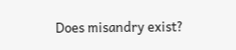Does misandry exist?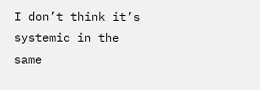I don’t think it’s systemic in the same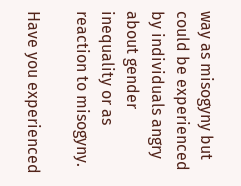way as misogyny but could be experienced by individuals angry about gender inequality or as reaction to misogyny.

Have you experienced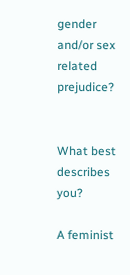gender and/or sex related prejudice?


What best describes you?

A feminist